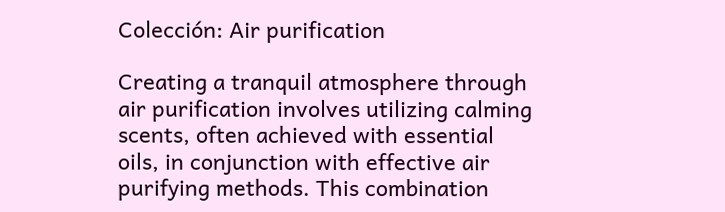Colección: Air purification

Creating a tranquil atmosphere through air purification involves utilizing calming scents, often achieved with essential oils, in conjunction with effective air purifying methods. This combination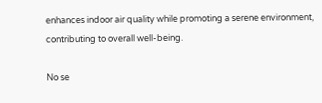enhances indoor air quality while promoting a serene environment, contributing to overall well-being.

No se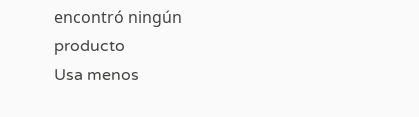encontró ningún producto
Usa menos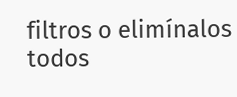filtros o elimínalos todos